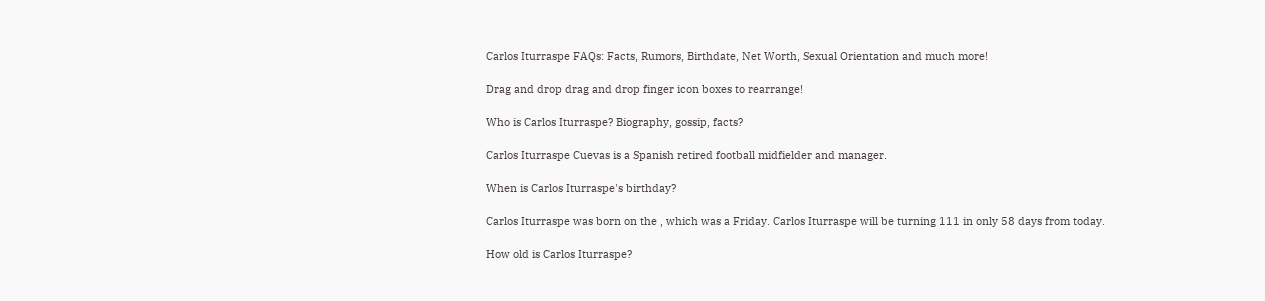Carlos Iturraspe FAQs: Facts, Rumors, Birthdate, Net Worth, Sexual Orientation and much more!

Drag and drop drag and drop finger icon boxes to rearrange!

Who is Carlos Iturraspe? Biography, gossip, facts?

Carlos Iturraspe Cuevas is a Spanish retired football midfielder and manager.

When is Carlos Iturraspe's birthday?

Carlos Iturraspe was born on the , which was a Friday. Carlos Iturraspe will be turning 111 in only 58 days from today.

How old is Carlos Iturraspe?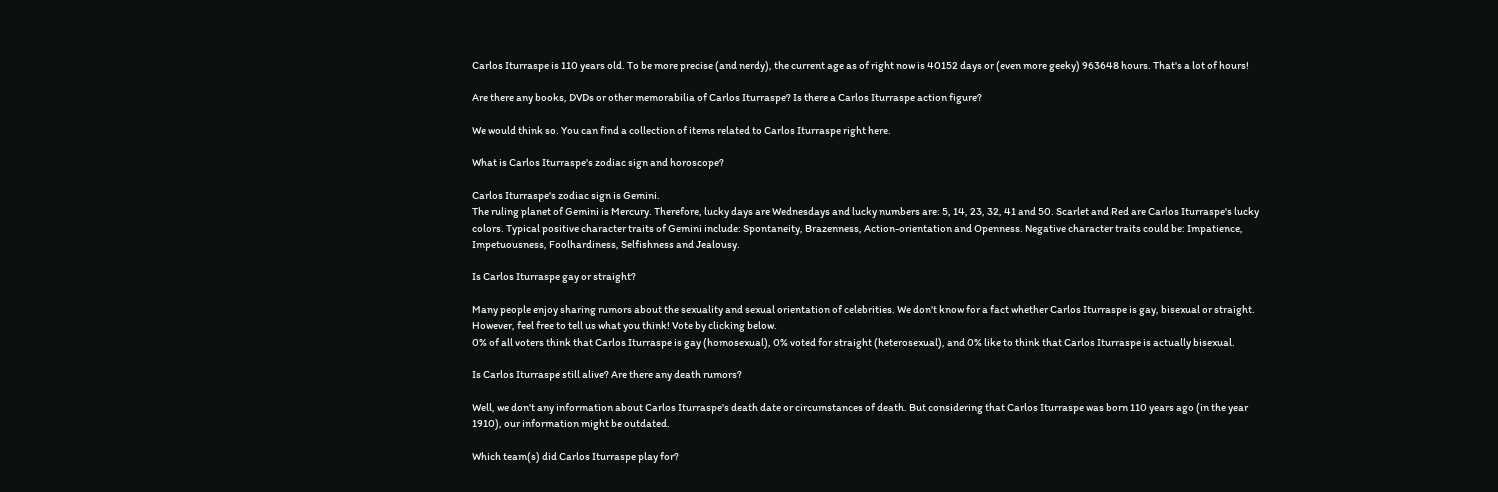Carlos Iturraspe is 110 years old. To be more precise (and nerdy), the current age as of right now is 40152 days or (even more geeky) 963648 hours. That's a lot of hours!

Are there any books, DVDs or other memorabilia of Carlos Iturraspe? Is there a Carlos Iturraspe action figure?

We would think so. You can find a collection of items related to Carlos Iturraspe right here.

What is Carlos Iturraspe's zodiac sign and horoscope?

Carlos Iturraspe's zodiac sign is Gemini.
The ruling planet of Gemini is Mercury. Therefore, lucky days are Wednesdays and lucky numbers are: 5, 14, 23, 32, 41 and 50. Scarlet and Red are Carlos Iturraspe's lucky colors. Typical positive character traits of Gemini include: Spontaneity, Brazenness, Action-orientation and Openness. Negative character traits could be: Impatience, Impetuousness, Foolhardiness, Selfishness and Jealousy.

Is Carlos Iturraspe gay or straight?

Many people enjoy sharing rumors about the sexuality and sexual orientation of celebrities. We don't know for a fact whether Carlos Iturraspe is gay, bisexual or straight. However, feel free to tell us what you think! Vote by clicking below.
0% of all voters think that Carlos Iturraspe is gay (homosexual), 0% voted for straight (heterosexual), and 0% like to think that Carlos Iturraspe is actually bisexual.

Is Carlos Iturraspe still alive? Are there any death rumors?

Well, we don't any information about Carlos Iturraspe's death date or circumstances of death. But considering that Carlos Iturraspe was born 110 years ago (in the year 1910), our information might be outdated.

Which team(s) did Carlos Iturraspe play for?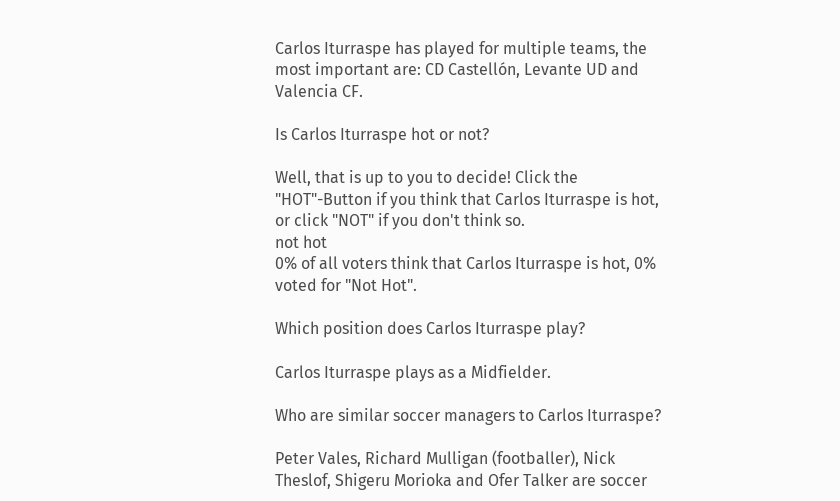Carlos Iturraspe has played for multiple teams, the most important are: CD Castellón, Levante UD and Valencia CF.

Is Carlos Iturraspe hot or not?

Well, that is up to you to decide! Click the "HOT"-Button if you think that Carlos Iturraspe is hot, or click "NOT" if you don't think so.
not hot
0% of all voters think that Carlos Iturraspe is hot, 0% voted for "Not Hot".

Which position does Carlos Iturraspe play?

Carlos Iturraspe plays as a Midfielder.

Who are similar soccer managers to Carlos Iturraspe?

Peter Vales, Richard Mulligan (footballer), Nick Theslof, Shigeru Morioka and Ofer Talker are soccer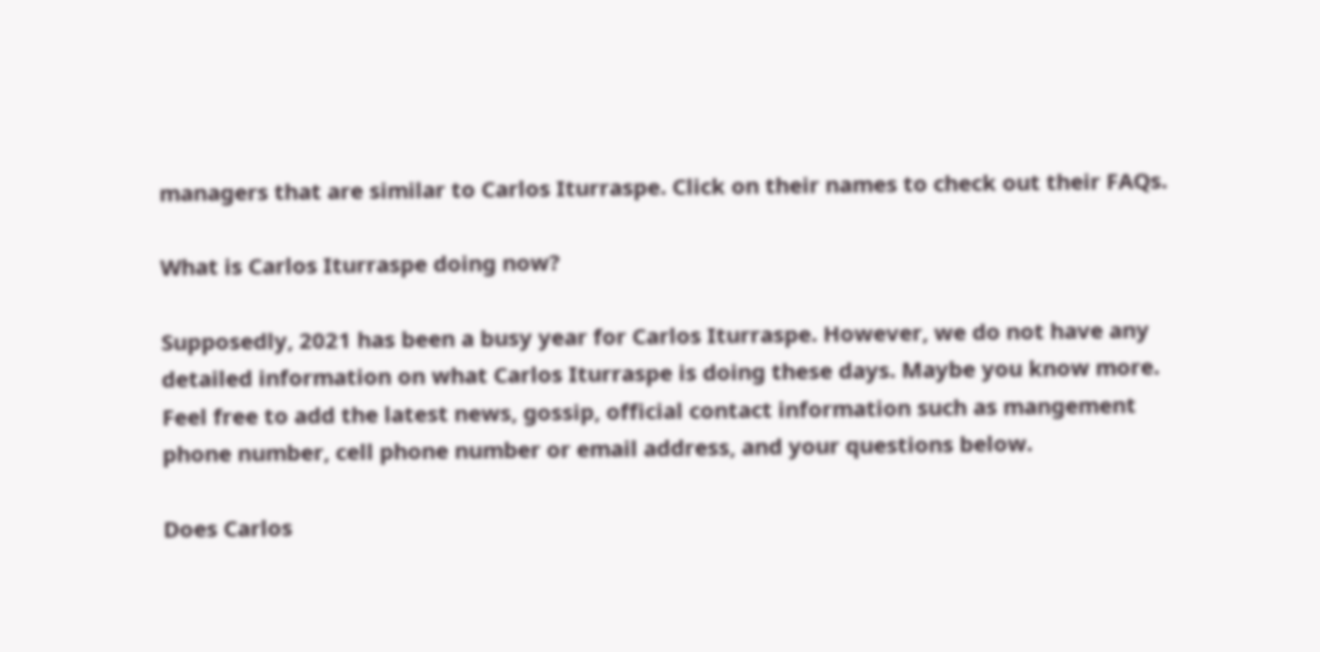managers that are similar to Carlos Iturraspe. Click on their names to check out their FAQs.

What is Carlos Iturraspe doing now?

Supposedly, 2021 has been a busy year for Carlos Iturraspe. However, we do not have any detailed information on what Carlos Iturraspe is doing these days. Maybe you know more. Feel free to add the latest news, gossip, official contact information such as mangement phone number, cell phone number or email address, and your questions below.

Does Carlos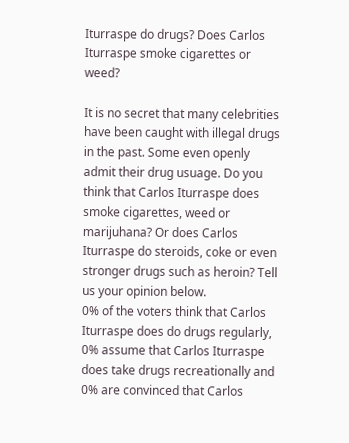Iturraspe do drugs? Does Carlos Iturraspe smoke cigarettes or weed?

It is no secret that many celebrities have been caught with illegal drugs in the past. Some even openly admit their drug usuage. Do you think that Carlos Iturraspe does smoke cigarettes, weed or marijuhana? Or does Carlos Iturraspe do steroids, coke or even stronger drugs such as heroin? Tell us your opinion below.
0% of the voters think that Carlos Iturraspe does do drugs regularly, 0% assume that Carlos Iturraspe does take drugs recreationally and 0% are convinced that Carlos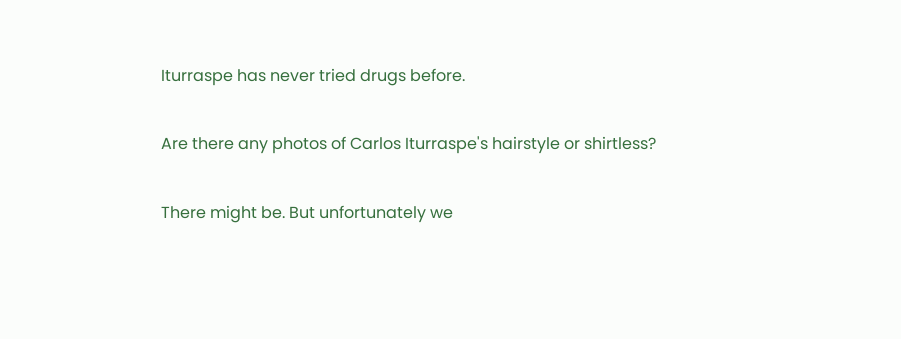Iturraspe has never tried drugs before.

Are there any photos of Carlos Iturraspe's hairstyle or shirtless?

There might be. But unfortunately we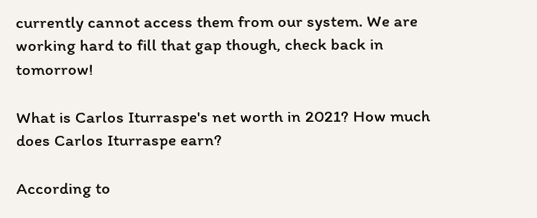currently cannot access them from our system. We are working hard to fill that gap though, check back in tomorrow!

What is Carlos Iturraspe's net worth in 2021? How much does Carlos Iturraspe earn?

According to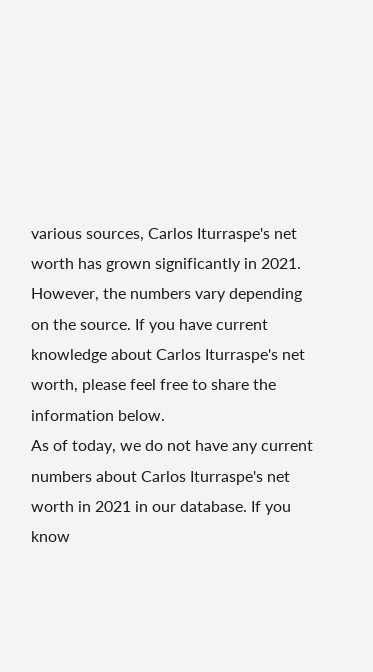various sources, Carlos Iturraspe's net worth has grown significantly in 2021. However, the numbers vary depending on the source. If you have current knowledge about Carlos Iturraspe's net worth, please feel free to share the information below.
As of today, we do not have any current numbers about Carlos Iturraspe's net worth in 2021 in our database. If you know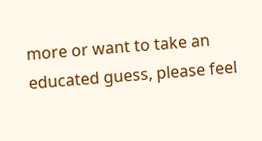more or want to take an educated guess, please feel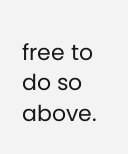free to do so above.